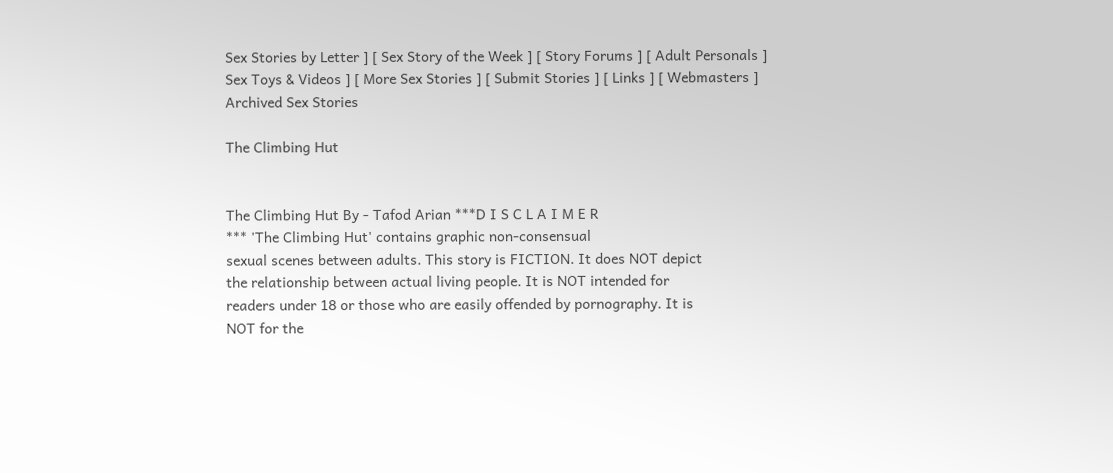Sex Stories by Letter ] [ Sex Story of the Week ] [ Story Forums ] [ Adult Personals ]
Sex Toys & Videos ] [ More Sex Stories ] [ Submit Stories ] [ Links ] [ Webmasters ]
Archived Sex Stories

The Climbing Hut


The Climbing Hut By - Tafod Arian ***D I S C L A I M E R
*** 'The Climbing Hut' contains graphic non-consensual
sexual scenes between adults. This story is FICTION. It does NOT depict
the relationship between actual living people. It is NOT intended for
readers under 18 or those who are easily offended by pornography. It is
NOT for the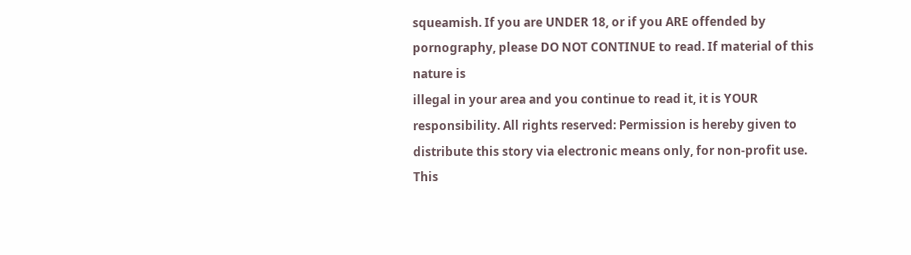squeamish. If you are UNDER 18, or if you ARE offended by
pornography, please DO NOT CONTINUE to read. If material of this nature is
illegal in your area and you continue to read it, it is YOUR
responsibility. All rights reserved: Permission is hereby given to
distribute this story via electronic means only, for non-profit use. This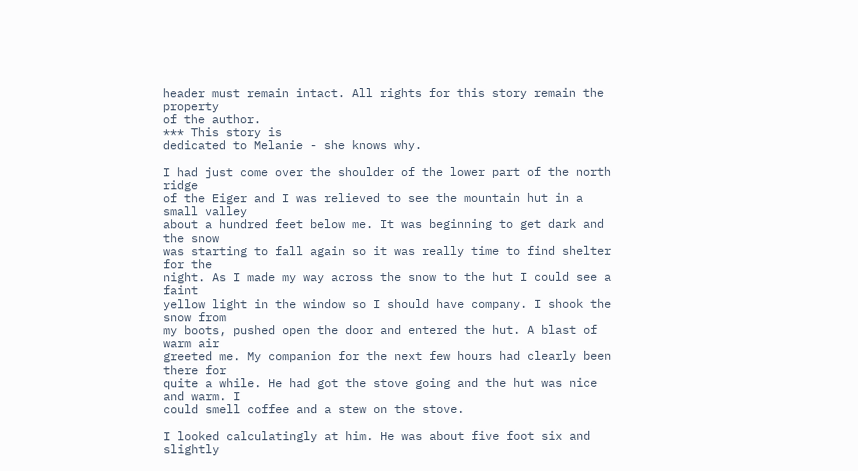header must remain intact. All rights for this story remain the property
of the author.
*** This story is
dedicated to Melanie - she knows why.

I had just come over the shoulder of the lower part of the north ridge
of the Eiger and I was relieved to see the mountain hut in a small valley
about a hundred feet below me. It was beginning to get dark and the snow
was starting to fall again so it was really time to find shelter for the
night. As I made my way across the snow to the hut I could see a faint
yellow light in the window so I should have company. I shook the snow from
my boots, pushed open the door and entered the hut. A blast of warm air
greeted me. My companion for the next few hours had clearly been there for
quite a while. He had got the stove going and the hut was nice and warm. I
could smell coffee and a stew on the stove.

I looked calculatingly at him. He was about five foot six and slightly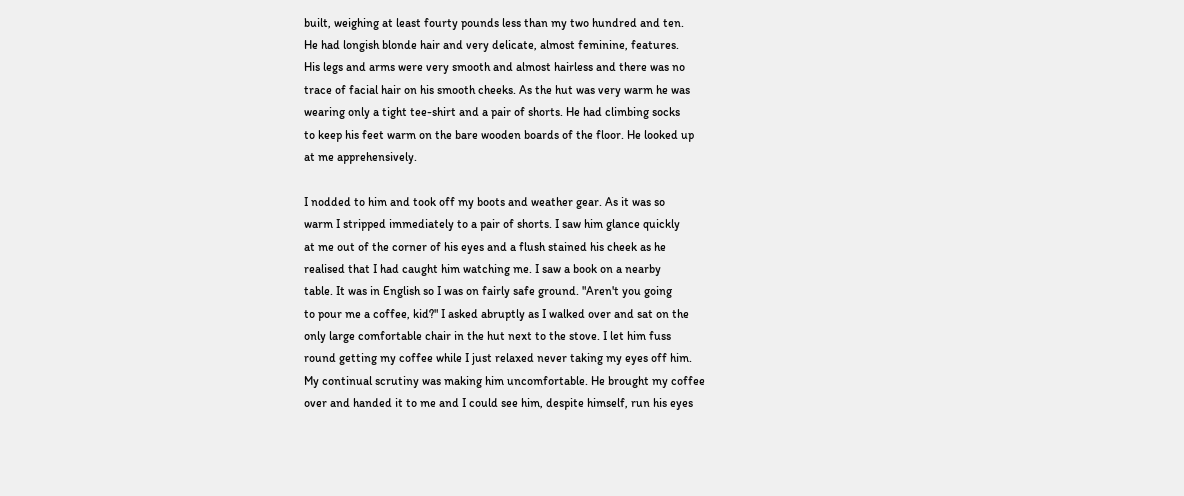built, weighing at least fourty pounds less than my two hundred and ten.
He had longish blonde hair and very delicate, almost feminine, features.
His legs and arms were very smooth and almost hairless and there was no
trace of facial hair on his smooth cheeks. As the hut was very warm he was
wearing only a tight tee-shirt and a pair of shorts. He had climbing socks
to keep his feet warm on the bare wooden boards of the floor. He looked up
at me apprehensively.

I nodded to him and took off my boots and weather gear. As it was so
warm I stripped immediately to a pair of shorts. I saw him glance quickly
at me out of the corner of his eyes and a flush stained his cheek as he
realised that I had caught him watching me. I saw a book on a nearby
table. It was in English so I was on fairly safe ground. "Aren't you going
to pour me a coffee, kid?" I asked abruptly as I walked over and sat on the
only large comfortable chair in the hut next to the stove. I let him fuss
round getting my coffee while I just relaxed never taking my eyes off him.
My continual scrutiny was making him uncomfortable. He brought my coffee
over and handed it to me and I could see him, despite himself, run his eyes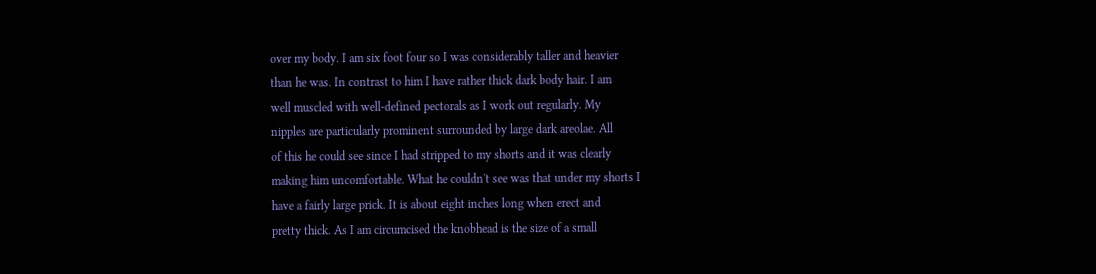over my body. I am six foot four so I was considerably taller and heavier
than he was. In contrast to him I have rather thick dark body hair. I am
well muscled with well-defined pectorals as I work out regularly. My
nipples are particularly prominent surrounded by large dark areolae. All
of this he could see since I had stripped to my shorts and it was clearly
making him uncomfortable. What he couldn't see was that under my shorts I
have a fairly large prick. It is about eight inches long when erect and
pretty thick. As I am circumcised the knobhead is the size of a small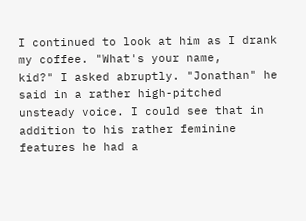I continued to look at him as I drank my coffee. "What's your name,
kid?" I asked abruptly. "Jonathan" he said in a rather high-pitched
unsteady voice. I could see that in addition to his rather feminine
features he had a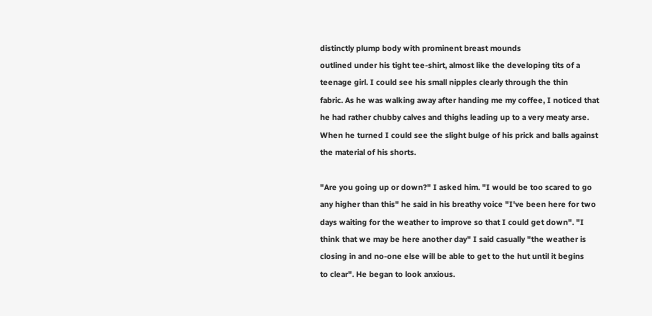distinctly plump body with prominent breast mounds
outlined under his tight tee-shirt, almost like the developing tits of a
teenage girl. I could see his small nipples clearly through the thin
fabric. As he was walking away after handing me my coffee, I noticed that
he had rather chubby calves and thighs leading up to a very meaty arse.
When he turned I could see the slight bulge of his prick and balls against
the material of his shorts.

"Are you going up or down?" I asked him. "I would be too scared to go
any higher than this" he said in his breathy voice "I've been here for two
days waiting for the weather to improve so that I could get down". "I
think that we may be here another day" I said casually "the weather is
closing in and no-one else will be able to get to the hut until it begins
to clear". He began to look anxious.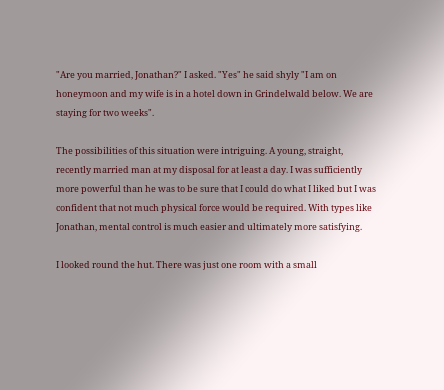"Are you married, Jonathan?" I asked. "Yes" he said shyly "I am on
honeymoon and my wife is in a hotel down in Grindelwald below. We are
staying for two weeks".

The possibilities of this situation were intriguing. A young, straight,
recently married man at my disposal for at least a day. I was sufficiently
more powerful than he was to be sure that I could do what I liked but I was
confident that not much physical force would be required. With types like
Jonathan, mental control is much easier and ultimately more satisfying.

I looked round the hut. There was just one room with a small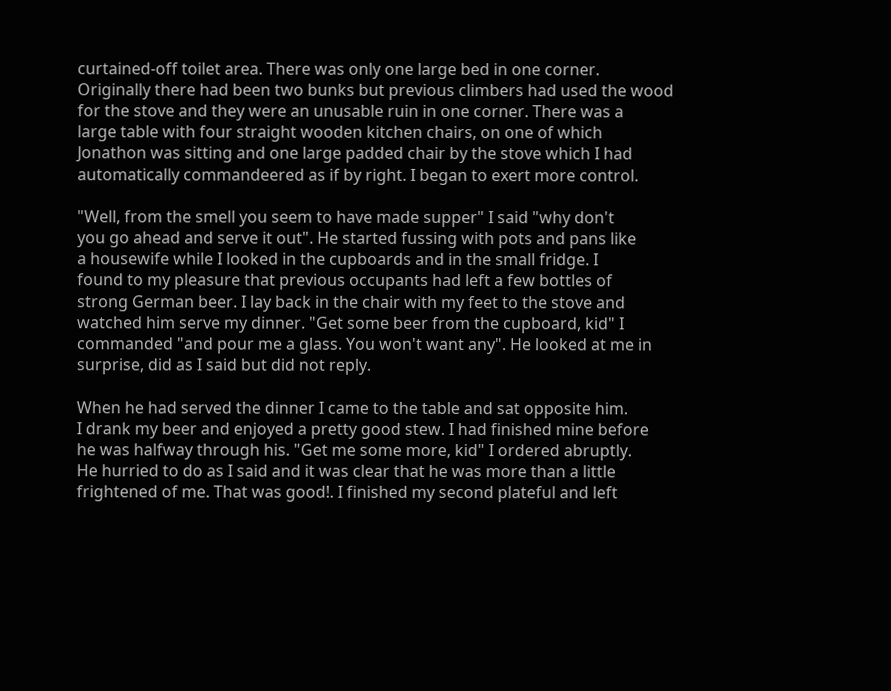curtained-off toilet area. There was only one large bed in one corner.
Originally there had been two bunks but previous climbers had used the wood
for the stove and they were an unusable ruin in one corner. There was a
large table with four straight wooden kitchen chairs, on one of which
Jonathon was sitting and one large padded chair by the stove which I had
automatically commandeered as if by right. I began to exert more control.

"Well, from the smell you seem to have made supper" I said "why don't
you go ahead and serve it out". He started fussing with pots and pans like
a housewife while I looked in the cupboards and in the small fridge. I
found to my pleasure that previous occupants had left a few bottles of
strong German beer. I lay back in the chair with my feet to the stove and
watched him serve my dinner. "Get some beer from the cupboard, kid" I
commanded "and pour me a glass. You won't want any". He looked at me in
surprise, did as I said but did not reply.

When he had served the dinner I came to the table and sat opposite him.
I drank my beer and enjoyed a pretty good stew. I had finished mine before
he was halfway through his. "Get me some more, kid" I ordered abruptly.
He hurried to do as I said and it was clear that he was more than a little
frightened of me. That was good!. I finished my second plateful and left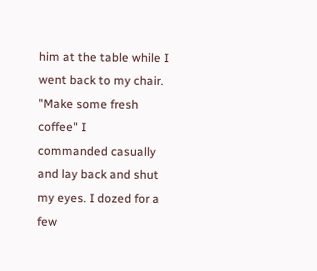him at the table while I went back to my chair. "Make some fresh coffee" I
commanded casually and lay back and shut my eyes. I dozed for a few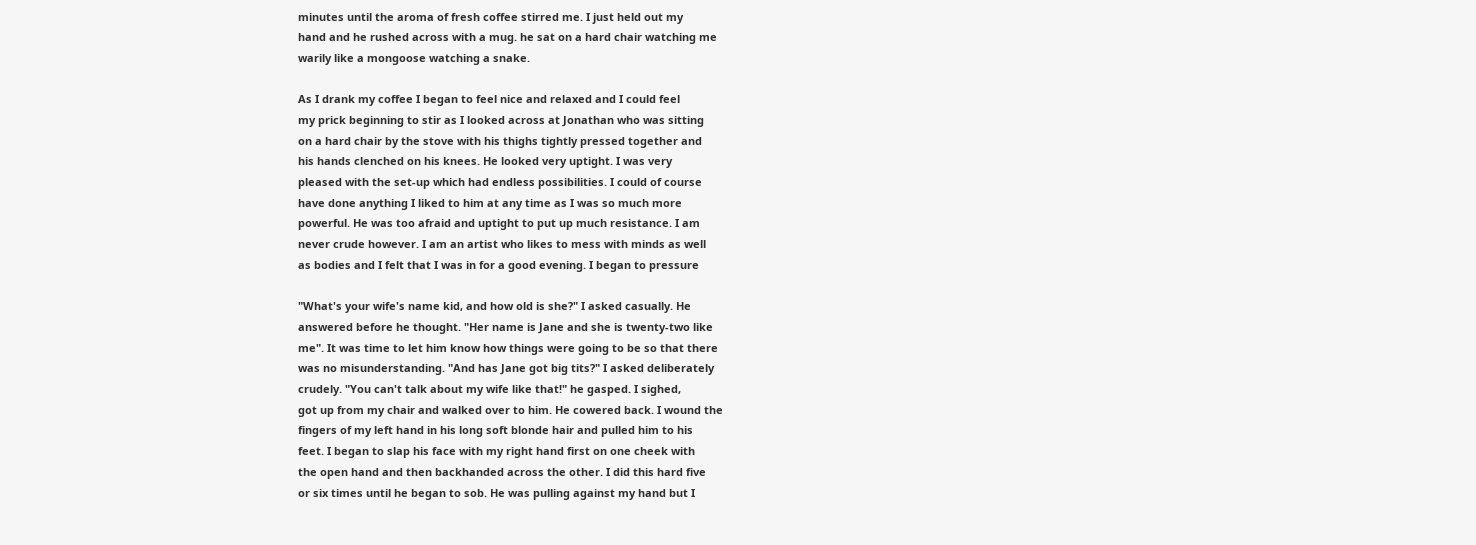minutes until the aroma of fresh coffee stirred me. I just held out my
hand and he rushed across with a mug. he sat on a hard chair watching me
warily like a mongoose watching a snake.

As I drank my coffee I began to feel nice and relaxed and I could feel
my prick beginning to stir as I looked across at Jonathan who was sitting
on a hard chair by the stove with his thighs tightly pressed together and
his hands clenched on his knees. He looked very uptight. I was very
pleased with the set-up which had endless possibilities. I could of course
have done anything I liked to him at any time as I was so much more
powerful. He was too afraid and uptight to put up much resistance. I am
never crude however. I am an artist who likes to mess with minds as well
as bodies and I felt that I was in for a good evening. I began to pressure

"What's your wife's name kid, and how old is she?" I asked casually. He
answered before he thought. "Her name is Jane and she is twenty-two like
me". It was time to let him know how things were going to be so that there
was no misunderstanding. "And has Jane got big tits?" I asked deliberately
crudely. "You can't talk about my wife like that!" he gasped. I sighed,
got up from my chair and walked over to him. He cowered back. I wound the
fingers of my left hand in his long soft blonde hair and pulled him to his
feet. I began to slap his face with my right hand first on one cheek with
the open hand and then backhanded across the other. I did this hard five
or six times until he began to sob. He was pulling against my hand but I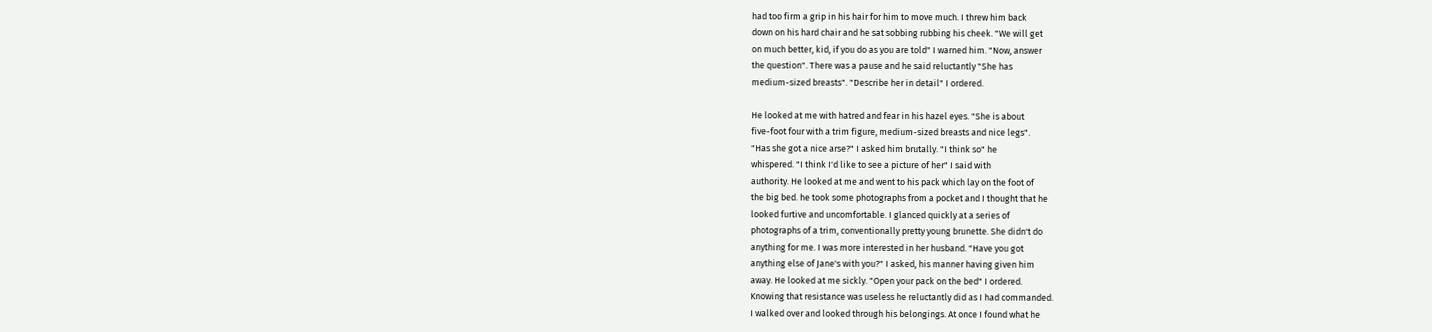had too firm a grip in his hair for him to move much. I threw him back
down on his hard chair and he sat sobbing rubbing his cheek. "We will get
on much better, kid, if you do as you are told" I warned him. "Now, answer
the question". There was a pause and he said reluctantly "She has
medium-sized breasts". "Describe her in detail" I ordered.

He looked at me with hatred and fear in his hazel eyes. "She is about
five-foot four with a trim figure, medium-sized breasts and nice legs".
"Has she got a nice arse?" I asked him brutally. "I think so" he
whispered. "I think I'd like to see a picture of her" I said with
authority. He looked at me and went to his pack which lay on the foot of
the big bed. he took some photographs from a pocket and I thought that he
looked furtive and uncomfortable. I glanced quickly at a series of
photographs of a trim, conventionally pretty young brunette. She didn't do
anything for me. I was more interested in her husband. "Have you got
anything else of Jane's with you?" I asked, his manner having given him
away. He looked at me sickly. "Open your pack on the bed" I ordered.
Knowing that resistance was useless he reluctantly did as I had commanded.
I walked over and looked through his belongings. At once I found what he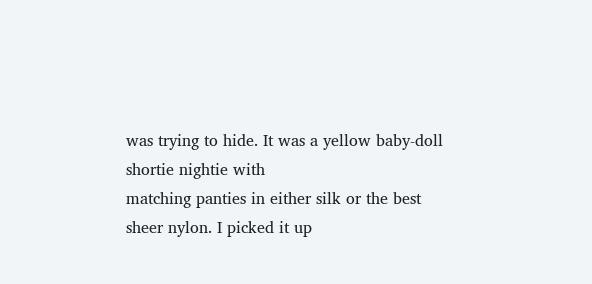was trying to hide. It was a yellow baby-doll shortie nightie with
matching panties in either silk or the best sheer nylon. I picked it up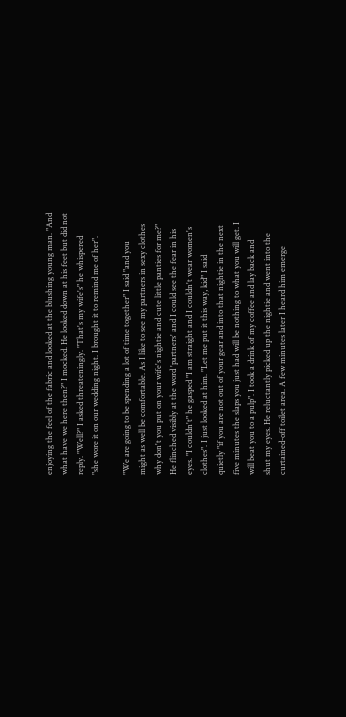enjoying the feel of the fabric and looked at the blushing young man. "And
what have we here then?" I mocked. He looked down at his feet but did not
reply. "Well?" I asked threateningly. "That's my wife's" he whispered
"she wore it on our wedding night. I brought it to remind me of her".

"We are going to be spending a lot of time together" I said "and you
might as well be comfortable. As I like to see my partners in sexy clothes
why don't you put on your wife's nightie and cute little panties for me?"
He flinched visibly at the word 'partners' and I could see the fear in his
eyes. "I couldn't" he gasped "I am straight and I couldn't wear women's
clothes". I just looked at him. "Let me put it this way, kid" I said
quietly "if you are not out of your gear and into that nightie in the next
five minutes the slaps you just had will be nothing to what you will get. I
will beat you to a pulp". I took a drink of my coffee and lay back and
shut my eyes. He reluctantly picked up the nightie and went into the
curtained-off toilet area. A few minutes later I heard him emerge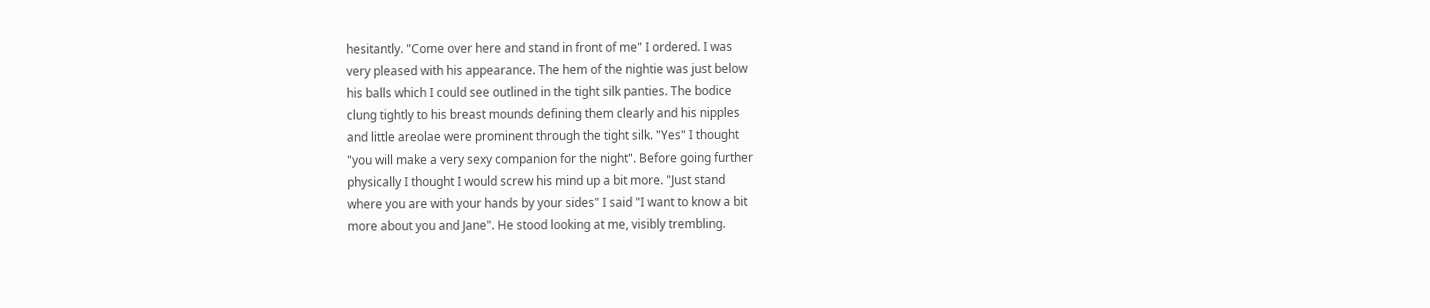hesitantly. "Come over here and stand in front of me" I ordered. I was
very pleased with his appearance. The hem of the nightie was just below
his balls which I could see outlined in the tight silk panties. The bodice
clung tightly to his breast mounds defining them clearly and his nipples
and little areolae were prominent through the tight silk. "Yes" I thought
"you will make a very sexy companion for the night". Before going further
physically I thought I would screw his mind up a bit more. "Just stand
where you are with your hands by your sides" I said "I want to know a bit
more about you and Jane". He stood looking at me, visibly trembling.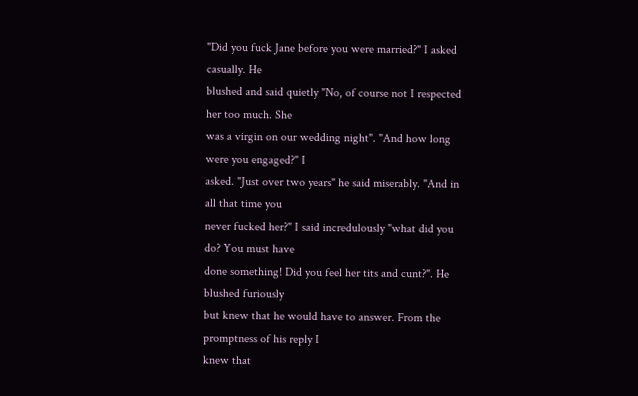"Did you fuck Jane before you were married?" I asked casually. He
blushed and said quietly "No, of course not I respected her too much. She
was a virgin on our wedding night". "And how long were you engaged?" I
asked. "Just over two years" he said miserably. "And in all that time you
never fucked her?" I said incredulously "what did you do? You must have
done something! Did you feel her tits and cunt?". He blushed furiously
but knew that he would have to answer. From the promptness of his reply I
knew that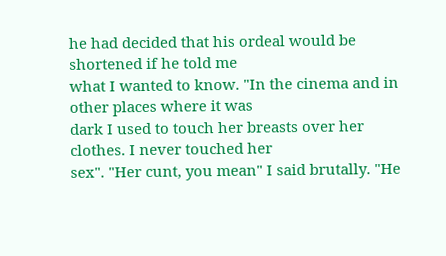he had decided that his ordeal would be shortened if he told me
what I wanted to know. "In the cinema and in other places where it was
dark I used to touch her breasts over her clothes. I never touched her
sex". "Her cunt, you mean" I said brutally. "He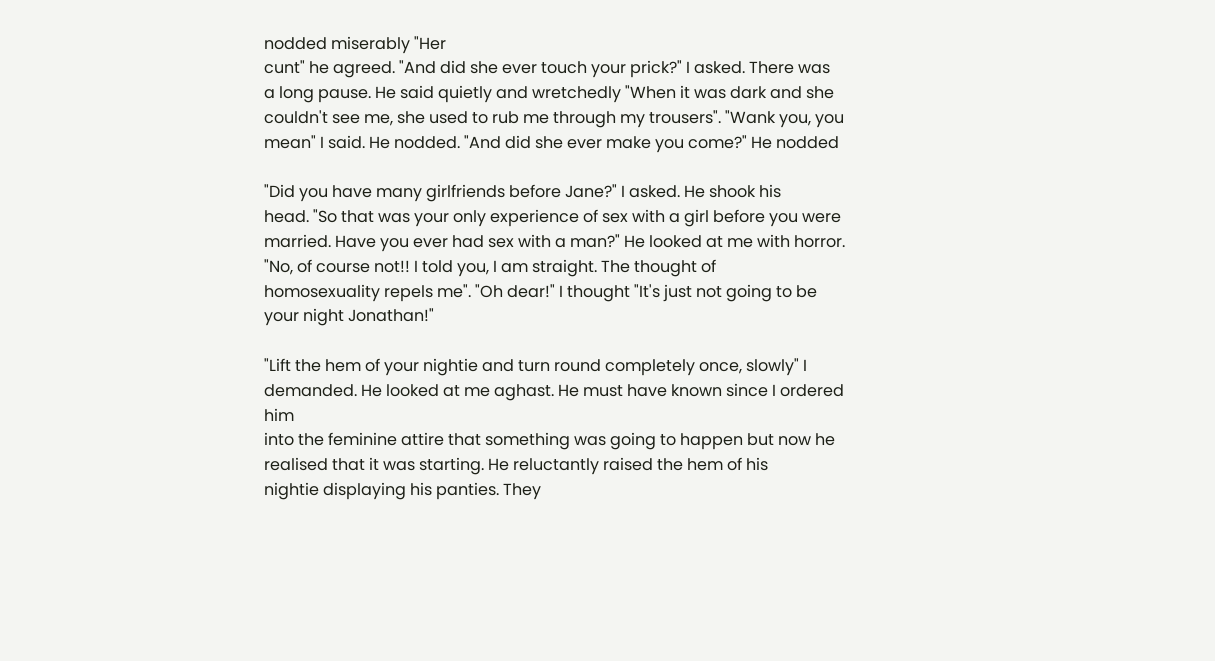nodded miserably "Her
cunt" he agreed. "And did she ever touch your prick?" I asked. There was
a long pause. He said quietly and wretchedly "When it was dark and she
couldn't see me, she used to rub me through my trousers". "Wank you, you
mean" I said. He nodded. "And did she ever make you come?" He nodded

"Did you have many girlfriends before Jane?" I asked. He shook his
head. "So that was your only experience of sex with a girl before you were
married. Have you ever had sex with a man?" He looked at me with horror.
"No, of course not!! I told you, I am straight. The thought of
homosexuality repels me". "Oh dear!" I thought "It's just not going to be
your night Jonathan!"

"Lift the hem of your nightie and turn round completely once, slowly" I
demanded. He looked at me aghast. He must have known since I ordered him
into the feminine attire that something was going to happen but now he
realised that it was starting. He reluctantly raised the hem of his
nightie displaying his panties. They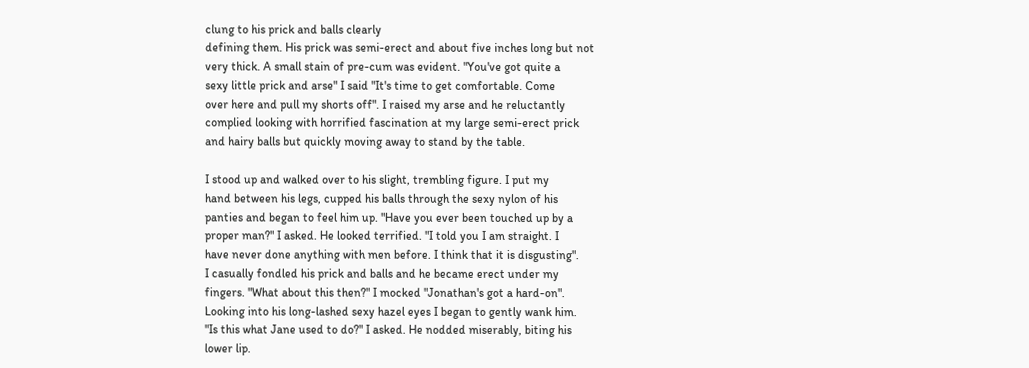clung to his prick and balls clearly
defining them. His prick was semi-erect and about five inches long but not
very thick. A small stain of pre-cum was evident. "You've got quite a
sexy little prick and arse" I said "It's time to get comfortable. Come
over here and pull my shorts off". I raised my arse and he reluctantly
complied looking with horrified fascination at my large semi-erect prick
and hairy balls but quickly moving away to stand by the table.

I stood up and walked over to his slight, trembling figure. I put my
hand between his legs, cupped his balls through the sexy nylon of his
panties and began to feel him up. "Have you ever been touched up by a
proper man?" I asked. He looked terrified. "I told you I am straight. I
have never done anything with men before. I think that it is disgusting".
I casually fondled his prick and balls and he became erect under my
fingers. "What about this then?" I mocked "Jonathan's got a hard-on".
Looking into his long-lashed sexy hazel eyes I began to gently wank him.
"Is this what Jane used to do?" I asked. He nodded miserably, biting his
lower lip.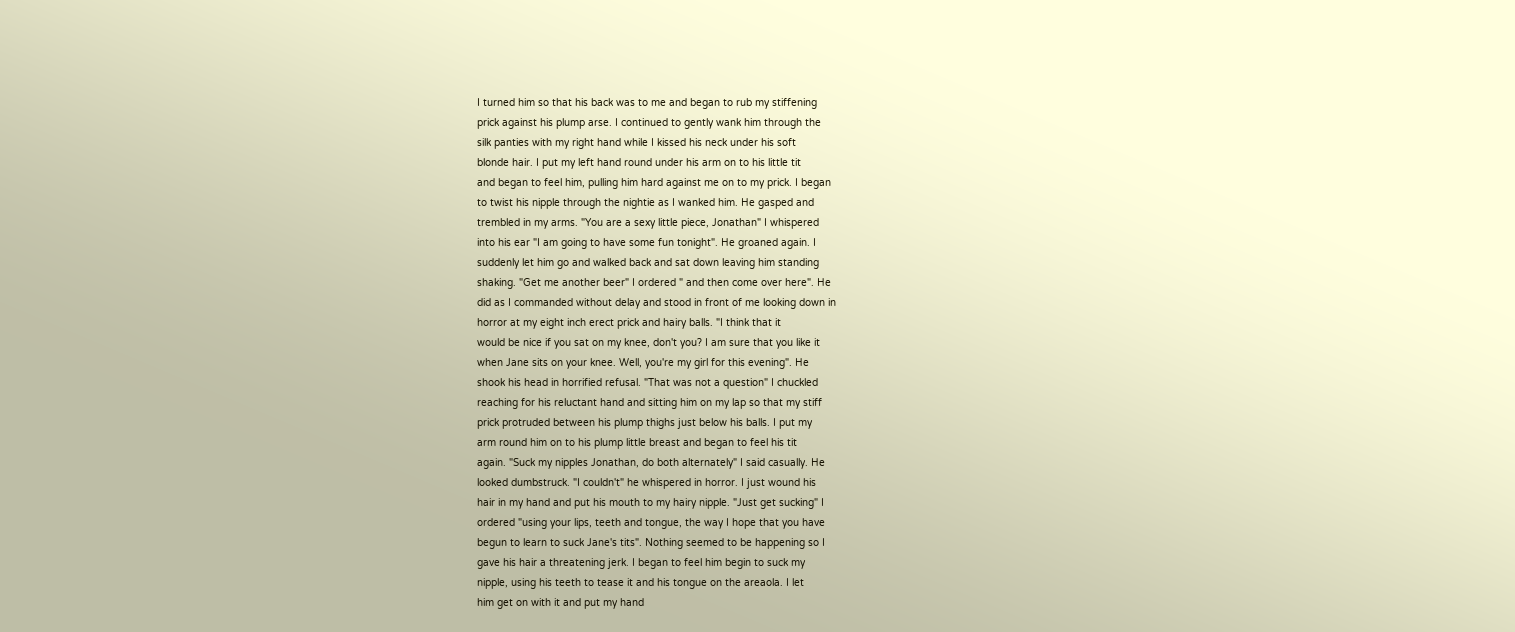I turned him so that his back was to me and began to rub my stiffening
prick against his plump arse. I continued to gently wank him through the
silk panties with my right hand while I kissed his neck under his soft
blonde hair. I put my left hand round under his arm on to his little tit
and began to feel him, pulling him hard against me on to my prick. I began
to twist his nipple through the nightie as I wanked him. He gasped and
trembled in my arms. "You are a sexy little piece, Jonathan" I whispered
into his ear "I am going to have some fun tonight". He groaned again. I
suddenly let him go and walked back and sat down leaving him standing
shaking. "Get me another beer" I ordered " and then come over here". He
did as I commanded without delay and stood in front of me looking down in
horror at my eight inch erect prick and hairy balls. "I think that it
would be nice if you sat on my knee, don't you? I am sure that you like it
when Jane sits on your knee. Well, you're my girl for this evening". He
shook his head in horrified refusal. "That was not a question" I chuckled
reaching for his reluctant hand and sitting him on my lap so that my stiff
prick protruded between his plump thighs just below his balls. I put my
arm round him on to his plump little breast and began to feel his tit
again. "Suck my nipples Jonathan, do both alternately" I said casually. He
looked dumbstruck. "I couldn't" he whispered in horror. I just wound his
hair in my hand and put his mouth to my hairy nipple. "Just get sucking" I
ordered "using your lips, teeth and tongue, the way I hope that you have
begun to learn to suck Jane's tits". Nothing seemed to be happening so I
gave his hair a threatening jerk. I began to feel him begin to suck my
nipple, using his teeth to tease it and his tongue on the areaola. I let
him get on with it and put my hand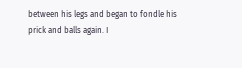between his legs and began to fondle his
prick and balls again. I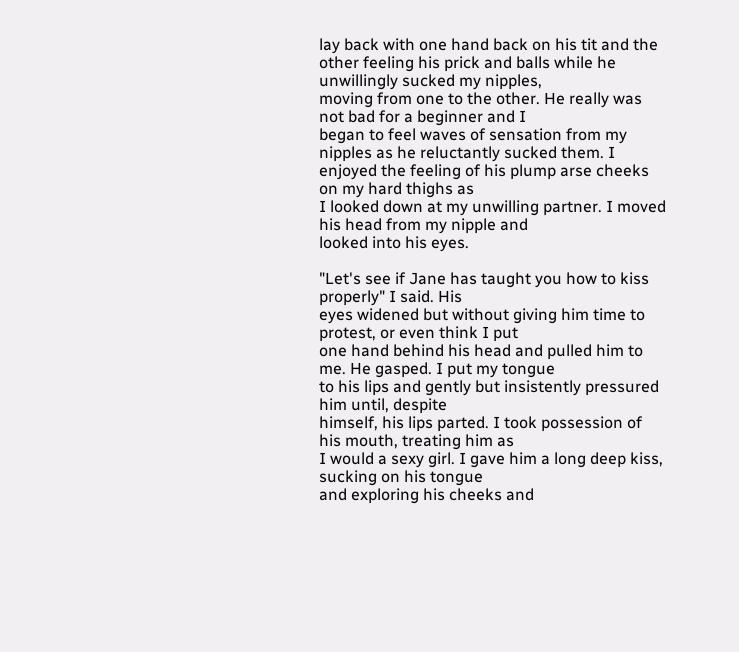lay back with one hand back on his tit and the
other feeling his prick and balls while he unwillingly sucked my nipples,
moving from one to the other. He really was not bad for a beginner and I
began to feel waves of sensation from my nipples as he reluctantly sucked them. I enjoyed the feeling of his plump arse cheeks on my hard thighs as
I looked down at my unwilling partner. I moved his head from my nipple and
looked into his eyes.

"Let's see if Jane has taught you how to kiss properly" I said. His
eyes widened but without giving him time to protest, or even think I put
one hand behind his head and pulled him to me. He gasped. I put my tongue
to his lips and gently but insistently pressured him until, despite
himself, his lips parted. I took possession of his mouth, treating him as
I would a sexy girl. I gave him a long deep kiss, sucking on his tongue
and exploring his cheeks and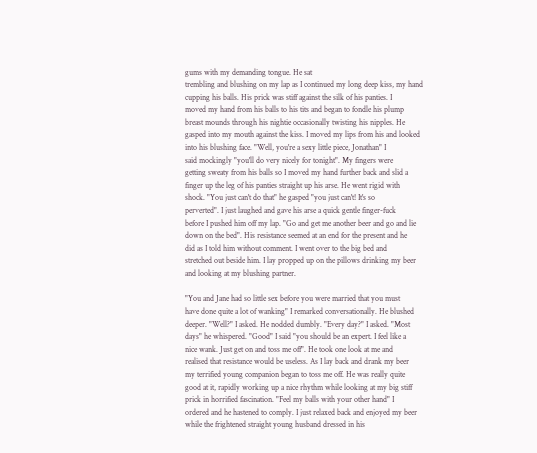gums with my demanding tongue. He sat
trembling and blushing on my lap as I continued my long deep kiss, my hand
cupping his balls. His prick was stiff against the silk of his panties. I
moved my hand from his balls to his tits and began to fondle his plump
breast mounds through his nightie occasionally twisting his nipples. He
gasped into my mouth against the kiss. I moved my lips from his and looked
into his blushing face. "Well, you're a sexy little piece, Jonathan" I
said mockingly "you'll do very nicely for tonight". My fingers were
getting sweaty from his balls so I moved my hand further back and slid a
finger up the leg of his panties straight up his arse. He went rigid with
shock. "You just can't do that" he gasped "you just can't! It's so
perverted". I just laughed and gave his arse a quick gentle finger-fuck
before I pushed him off my lap. "Go and get me another beer and go and lie
down on the bed". His resistance seemed at an end for the present and he
did as I told him without comment. I went over to the big bed and
stretched out beside him. I lay propped up on the pillows drinking my beer
and looking at my blushing partner.

"You and Jane had so little sex before you were married that you must
have done quite a lot of wanking" I remarked conversationally. He blushed
deeper. "Well?" I asked. He nodded dumbly. "Every day?" I asked. "Most
days" he whispered. "Good" I said "you should be an expert. I feel like a
nice wank. Just get on and toss me off". He took one look at me and
realised that resistance would be useless. As I lay back and drank my beer
my terrified young companion began to toss me off. He was really quite
good at it, rapidly working up a nice rhythm while looking at my big stiff
prick in horrified fascination. "Feel my balls with your other hand" I
ordered and he hastened to comply. I just relaxed back and enjoyed my beer
while the frightened straight young husband dressed in his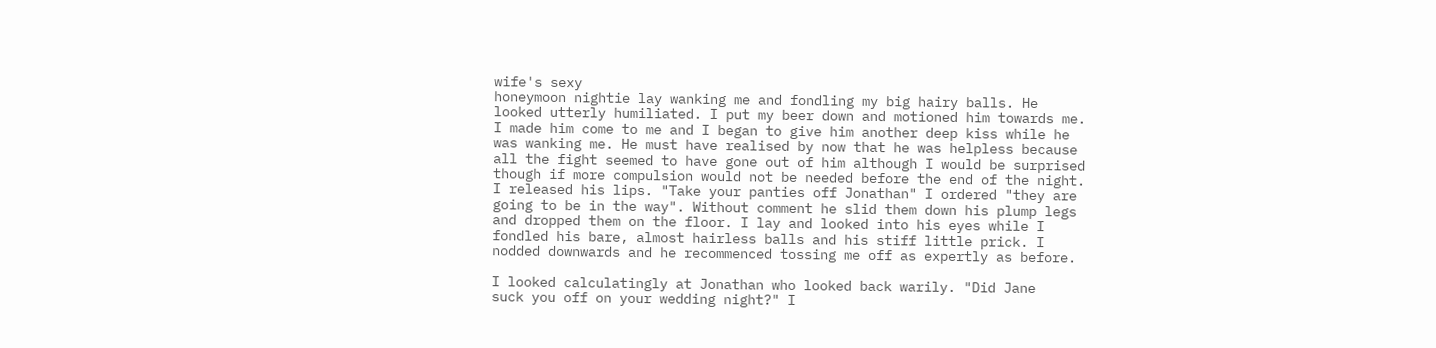wife's sexy
honeymoon nightie lay wanking me and fondling my big hairy balls. He
looked utterly humiliated. I put my beer down and motioned him towards me.
I made him come to me and I began to give him another deep kiss while he
was wanking me. He must have realised by now that he was helpless because
all the fight seemed to have gone out of him although I would be surprised
though if more compulsion would not be needed before the end of the night.
I released his lips. "Take your panties off Jonathan" I ordered "they are
going to be in the way". Without comment he slid them down his plump legs
and dropped them on the floor. I lay and looked into his eyes while I
fondled his bare, almost hairless balls and his stiff little prick. I
nodded downwards and he recommenced tossing me off as expertly as before.

I looked calculatingly at Jonathan who looked back warily. "Did Jane
suck you off on your wedding night?" I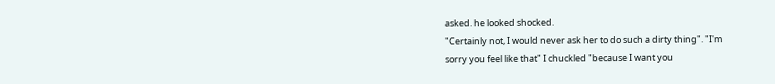asked. he looked shocked.
"Certainly not, I would never ask her to do such a dirty thing". "I'm
sorry you feel like that" I chuckled "because I want you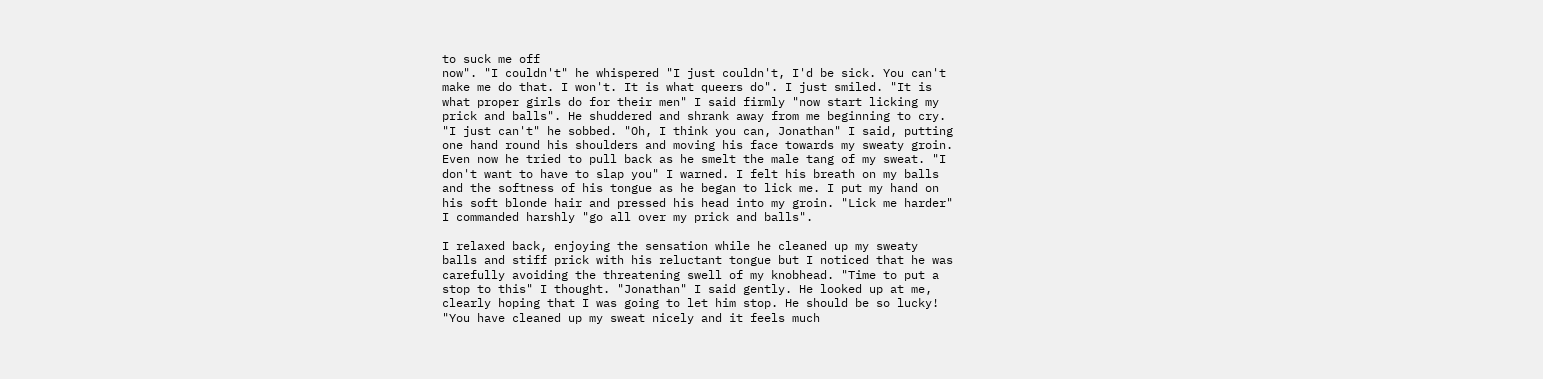to suck me off
now". "I couldn't" he whispered "I just couldn't, I'd be sick. You can't
make me do that. I won't. It is what queers do". I just smiled. "It is
what proper girls do for their men" I said firmly "now start licking my
prick and balls". He shuddered and shrank away from me beginning to cry.
"I just can't" he sobbed. "Oh, I think you can, Jonathan" I said, putting
one hand round his shoulders and moving his face towards my sweaty groin.
Even now he tried to pull back as he smelt the male tang of my sweat. "I
don't want to have to slap you" I warned. I felt his breath on my balls
and the softness of his tongue as he began to lick me. I put my hand on
his soft blonde hair and pressed his head into my groin. "Lick me harder"
I commanded harshly "go all over my prick and balls".

I relaxed back, enjoying the sensation while he cleaned up my sweaty
balls and stiff prick with his reluctant tongue but I noticed that he was
carefully avoiding the threatening swell of my knobhead. "Time to put a
stop to this" I thought. "Jonathan" I said gently. He looked up at me,
clearly hoping that I was going to let him stop. He should be so lucky!
"You have cleaned up my sweat nicely and it feels much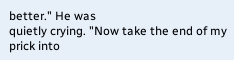better." He was
quietly crying. "Now take the end of my prick into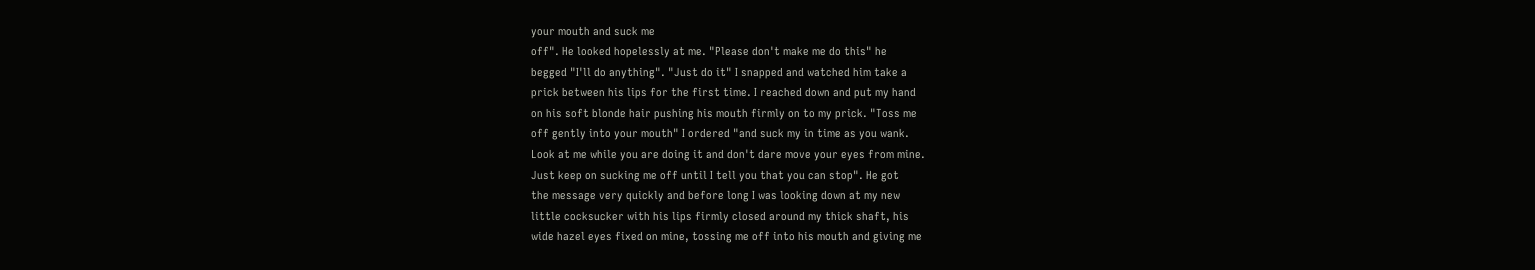your mouth and suck me
off". He looked hopelessly at me. "Please don't make me do this" he
begged "I'll do anything". "Just do it" I snapped and watched him take a
prick between his lips for the first time. I reached down and put my hand
on his soft blonde hair pushing his mouth firmly on to my prick. "Toss me
off gently into your mouth" I ordered "and suck my in time as you wank.
Look at me while you are doing it and don't dare move your eyes from mine.
Just keep on sucking me off until I tell you that you can stop". He got
the message very quickly and before long I was looking down at my new
little cocksucker with his lips firmly closed around my thick shaft, his
wide hazel eyes fixed on mine, tossing me off into his mouth and giving me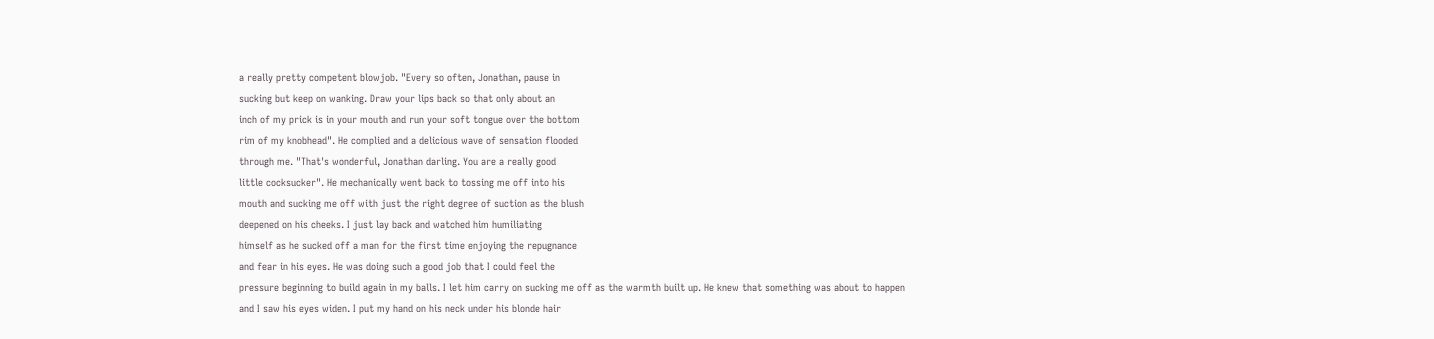a really pretty competent blowjob. "Every so often, Jonathan, pause in
sucking but keep on wanking. Draw your lips back so that only about an
inch of my prick is in your mouth and run your soft tongue over the bottom
rim of my knobhead". He complied and a delicious wave of sensation flooded
through me. "That's wonderful, Jonathan darling. You are a really good
little cocksucker". He mechanically went back to tossing me off into his
mouth and sucking me off with just the right degree of suction as the blush
deepened on his cheeks. I just lay back and watched him humiliating
himself as he sucked off a man for the first time enjoying the repugnance
and fear in his eyes. He was doing such a good job that I could feel the
pressure beginning to build again in my balls. I let him carry on sucking me off as the warmth built up. He knew that something was about to happen
and I saw his eyes widen. I put my hand on his neck under his blonde hair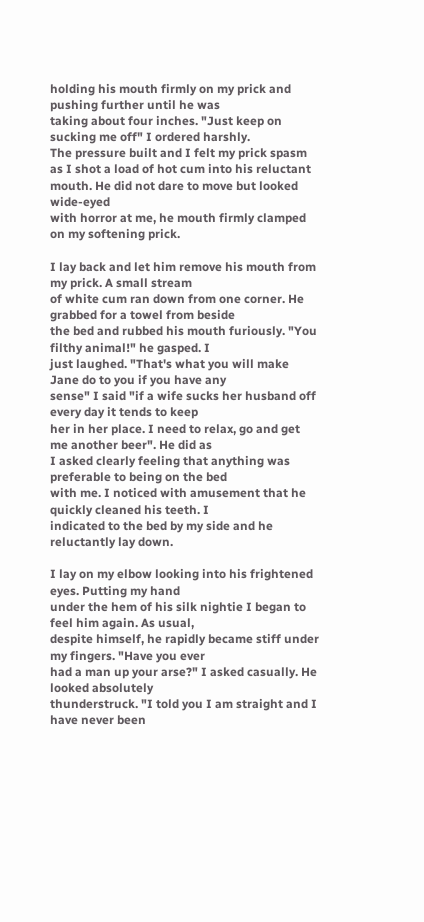holding his mouth firmly on my prick and pushing further until he was
taking about four inches. "Just keep on sucking me off" I ordered harshly.
The pressure built and I felt my prick spasm as I shot a load of hot cum into his reluctant mouth. He did not dare to move but looked wide-eyed
with horror at me, he mouth firmly clamped on my softening prick.

I lay back and let him remove his mouth from my prick. A small stream
of white cum ran down from one corner. He grabbed for a towel from beside
the bed and rubbed his mouth furiously. "You filthy animal!" he gasped. I
just laughed. "That's what you will make Jane do to you if you have any
sense" I said "if a wife sucks her husband off every day it tends to keep
her in her place. I need to relax, go and get me another beer". He did as
I asked clearly feeling that anything was preferable to being on the bed
with me. I noticed with amusement that he quickly cleaned his teeth. I
indicated to the bed by my side and he reluctantly lay down.

I lay on my elbow looking into his frightened eyes. Putting my hand
under the hem of his silk nightie I began to feel him again. As usual,
despite himself, he rapidly became stiff under my fingers. "Have you ever
had a man up your arse?" I asked casually. He looked absolutely
thunderstruck. "I told you I am straight and I have never been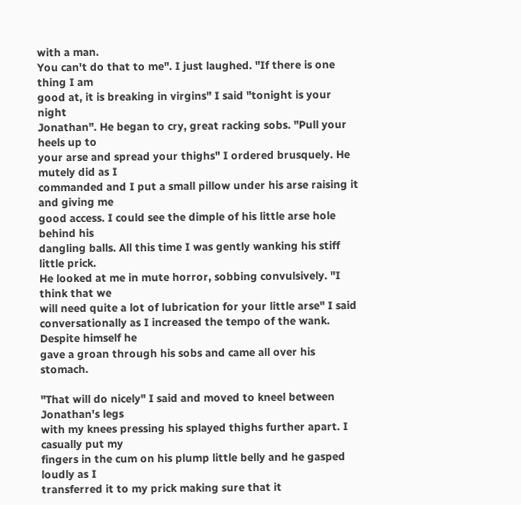with a man.
You can't do that to me". I just laughed. "If there is one thing I am
good at, it is breaking in virgins" I said "tonight is your night
Jonathan". He began to cry, great racking sobs. "Pull your heels up to
your arse and spread your thighs" I ordered brusquely. He mutely did as I
commanded and I put a small pillow under his arse raising it and giving me
good access. I could see the dimple of his little arse hole behind his
dangling balls. All this time I was gently wanking his stiff little prick.
He looked at me in mute horror, sobbing convulsively. "I think that we
will need quite a lot of lubrication for your little arse" I said
conversationally as I increased the tempo of the wank. Despite himself he
gave a groan through his sobs and came all over his stomach.

"That will do nicely" I said and moved to kneel between Jonathan's legs
with my knees pressing his splayed thighs further apart. I casually put my
fingers in the cum on his plump little belly and he gasped loudly as I
transferred it to my prick making sure that it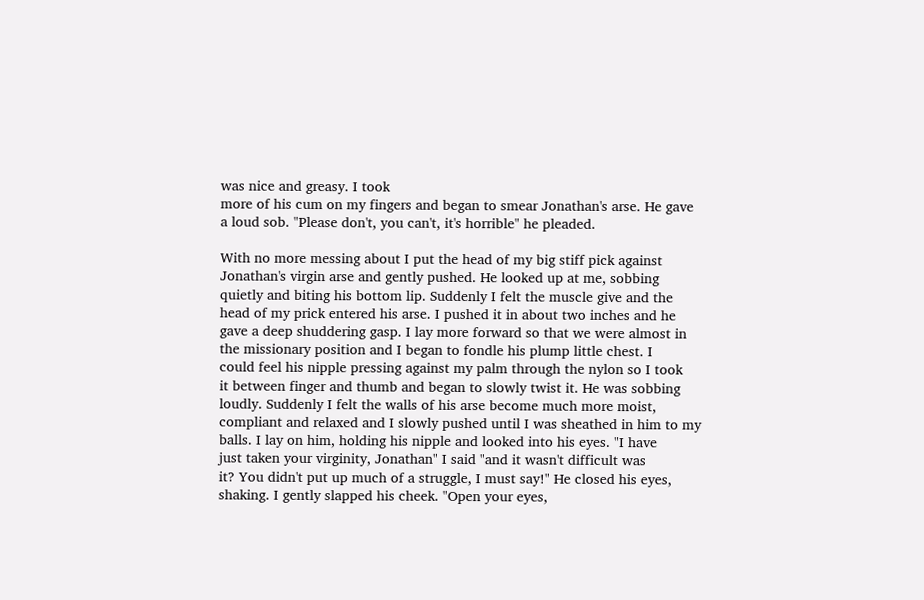was nice and greasy. I took
more of his cum on my fingers and began to smear Jonathan's arse. He gave
a loud sob. "Please don't, you can't, it's horrible" he pleaded.

With no more messing about I put the head of my big stiff pick against
Jonathan's virgin arse and gently pushed. He looked up at me, sobbing
quietly and biting his bottom lip. Suddenly I felt the muscle give and the
head of my prick entered his arse. I pushed it in about two inches and he
gave a deep shuddering gasp. I lay more forward so that we were almost in
the missionary position and I began to fondle his plump little chest. I
could feel his nipple pressing against my palm through the nylon so I took
it between finger and thumb and began to slowly twist it. He was sobbing
loudly. Suddenly I felt the walls of his arse become much more moist,
compliant and relaxed and I slowly pushed until I was sheathed in him to my
balls. I lay on him, holding his nipple and looked into his eyes. "I have
just taken your virginity, Jonathan" I said "and it wasn't difficult was
it? You didn't put up much of a struggle, I must say!" He closed his eyes,
shaking. I gently slapped his cheek. "Open your eyes,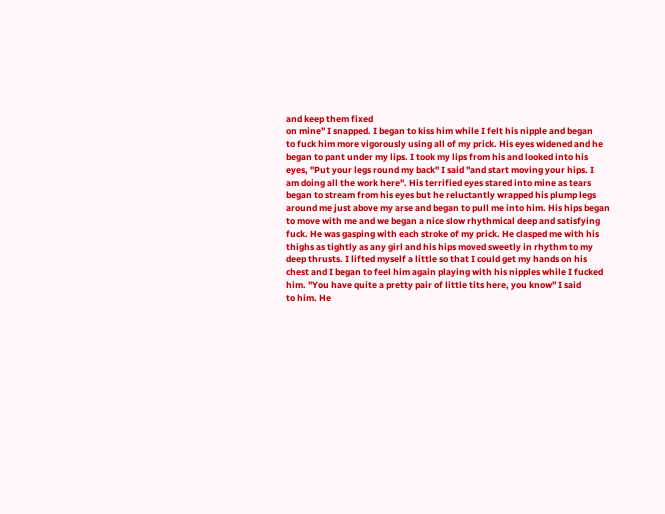and keep them fixed
on mine" I snapped. I began to kiss him while I felt his nipple and began
to fuck him more vigorously using all of my prick. His eyes widened and he
began to pant under my lips. I took my lips from his and looked into his
eyes, "Put your legs round my back" I said "and start moving your hips. I
am doing all the work here". His terrified eyes stared into mine as tears
began to stream from his eyes but he reluctantly wrapped his plump legs
around me just above my arse and began to pull me into him. His hips began
to move with me and we began a nice slow rhythmical deep and satisfying
fuck. He was gasping with each stroke of my prick. He clasped me with his
thighs as tightly as any girl and his hips moved sweetly in rhythm to my
deep thrusts. I lifted myself a little so that I could get my hands on his
chest and I began to feel him again playing with his nipples while I fucked
him. "You have quite a pretty pair of little tits here, you know" I said
to him. He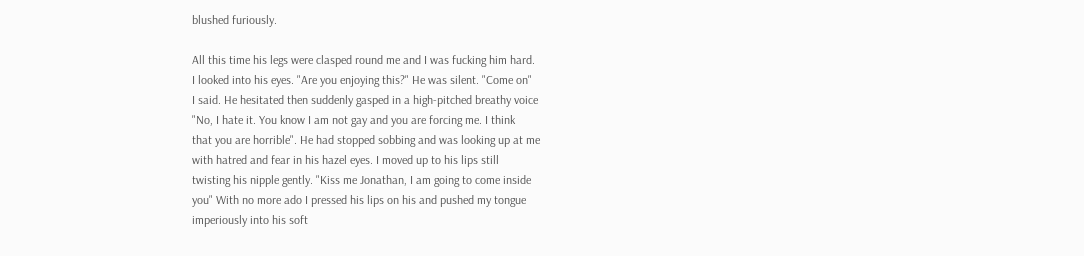blushed furiously.

All this time his legs were clasped round me and I was fucking him hard.
I looked into his eyes. "Are you enjoying this?" He was silent. "Come on"
I said. He hesitated then suddenly gasped in a high-pitched breathy voice
"No, I hate it. You know I am not gay and you are forcing me. I think
that you are horrible". He had stopped sobbing and was looking up at me
with hatred and fear in his hazel eyes. I moved up to his lips still
twisting his nipple gently. "Kiss me Jonathan, I am going to come inside
you" With no more ado I pressed his lips on his and pushed my tongue
imperiously into his soft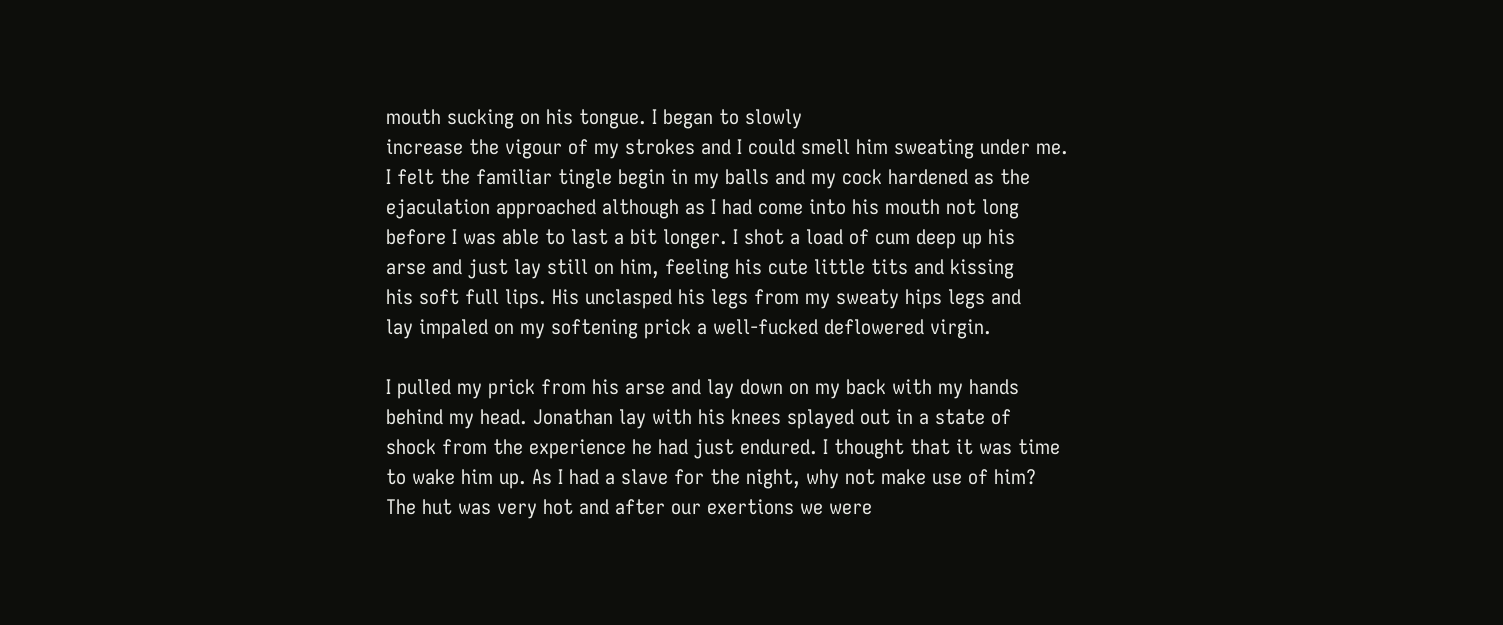mouth sucking on his tongue. I began to slowly
increase the vigour of my strokes and I could smell him sweating under me.
I felt the familiar tingle begin in my balls and my cock hardened as the
ejaculation approached although as I had come into his mouth not long
before I was able to last a bit longer. I shot a load of cum deep up his
arse and just lay still on him, feeling his cute little tits and kissing
his soft full lips. His unclasped his legs from my sweaty hips legs and
lay impaled on my softening prick a well-fucked deflowered virgin.

I pulled my prick from his arse and lay down on my back with my hands
behind my head. Jonathan lay with his knees splayed out in a state of
shock from the experience he had just endured. I thought that it was time
to wake him up. As I had a slave for the night, why not make use of him?
The hut was very hot and after our exertions we were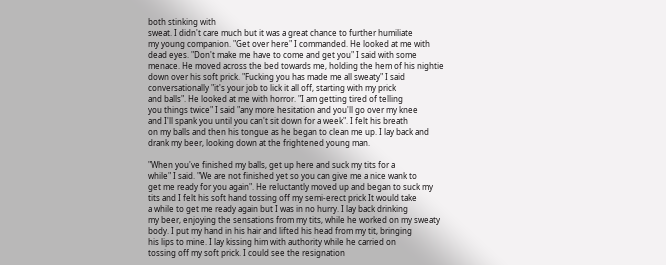both stinking with
sweat. I didn't care much but it was a great chance to further humiliate
my young companion. "Get over here" I commanded. He looked at me with
dead eyes. "Don't make me have to come and get you" I said with some
menace. He moved across the bed towards me, holding the hem of his nightie
down over his soft prick. "Fucking you has made me all sweaty" I said
conversationally "it's your job to lick it all off, starting with my prick
and balls". He looked at me with horror. "I am getting tired of telling
you things twice" I said "any more hesitation and you'll go over my knee
and I'll spank you until you can't sit down for a week". I felt his breath
on my balls and then his tongue as he began to clean me up. I lay back and
drank my beer, looking down at the frightened young man.

"When you've finished my balls, get up here and suck my tits for a
while" I said. "We are not finished yet so you can give me a nice wank to
get me ready for you again". He reluctantly moved up and began to suck my
tits and I felt his soft hand tossing off my semi-erect prick It would take
a while to get me ready again but I was in no hurry. I lay back drinking
my beer, enjoying the sensations from my tits, while he worked on my sweaty
body. I put my hand in his hair and lifted his head from my tit, bringing
his lips to mine. I lay kissing him with authority while he carried on
tossing off my soft prick. I could see the resignation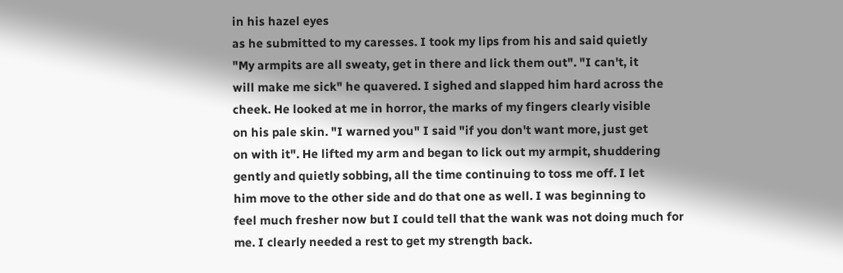in his hazel eyes
as he submitted to my caresses. I took my lips from his and said quietly
"My armpits are all sweaty, get in there and lick them out". "I can't, it
will make me sick" he quavered. I sighed and slapped him hard across the
cheek. He looked at me in horror, the marks of my fingers clearly visible
on his pale skin. "I warned you" I said "if you don't want more, just get
on with it". He lifted my arm and began to lick out my armpit, shuddering
gently and quietly sobbing, all the time continuing to toss me off. I let
him move to the other side and do that one as well. I was beginning to
feel much fresher now but I could tell that the wank was not doing much for
me. I clearly needed a rest to get my strength back.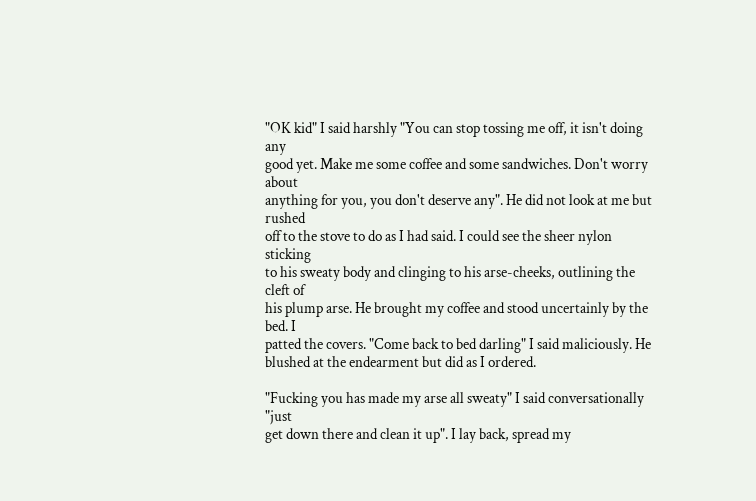"OK kid" I said harshly "You can stop tossing me off, it isn't doing any
good yet. Make me some coffee and some sandwiches. Don't worry about
anything for you, you don't deserve any". He did not look at me but rushed
off to the stove to do as I had said. I could see the sheer nylon sticking
to his sweaty body and clinging to his arse-cheeks, outlining the cleft of
his plump arse. He brought my coffee and stood uncertainly by the bed. I
patted the covers. "Come back to bed darling" I said maliciously. He
blushed at the endearment but did as I ordered.

"Fucking you has made my arse all sweaty" I said conversationally "just
get down there and clean it up". I lay back, spread my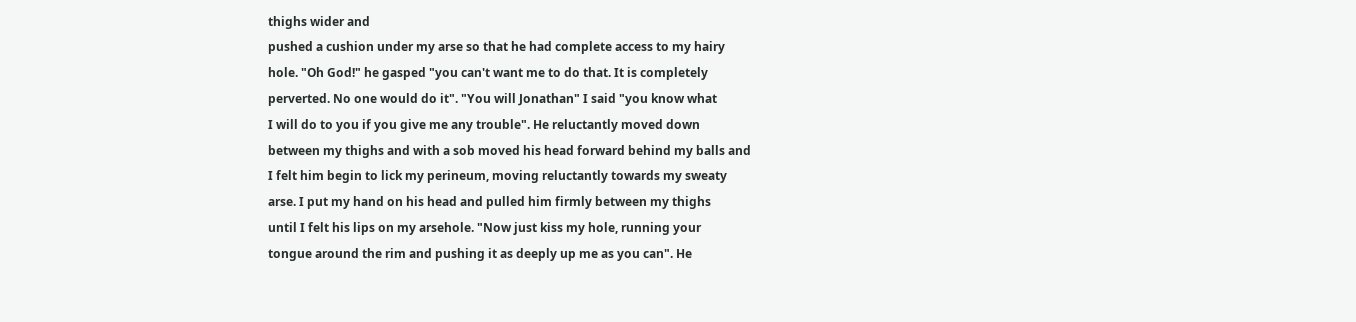thighs wider and
pushed a cushion under my arse so that he had complete access to my hairy
hole. "Oh God!" he gasped "you can't want me to do that. It is completely
perverted. No one would do it". "You will Jonathan" I said "you know what
I will do to you if you give me any trouble". He reluctantly moved down
between my thighs and with a sob moved his head forward behind my balls and
I felt him begin to lick my perineum, moving reluctantly towards my sweaty
arse. I put my hand on his head and pulled him firmly between my thighs
until I felt his lips on my arsehole. "Now just kiss my hole, running your
tongue around the rim and pushing it as deeply up me as you can". He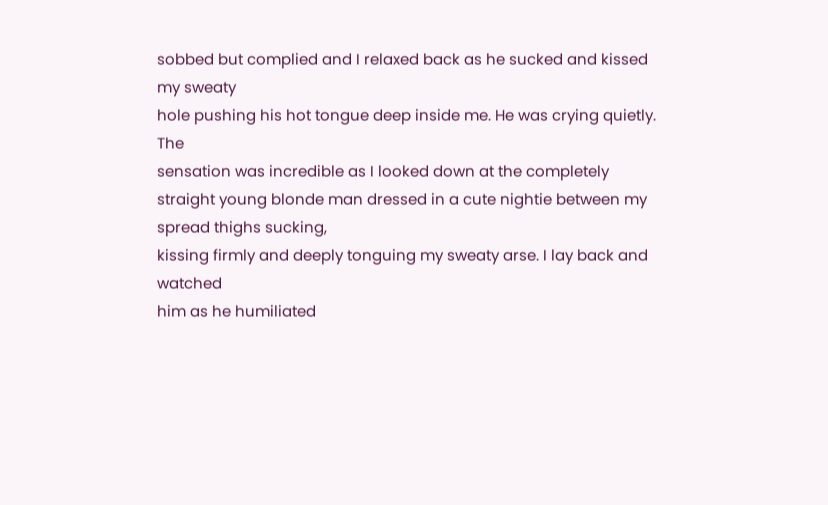sobbed but complied and I relaxed back as he sucked and kissed my sweaty
hole pushing his hot tongue deep inside me. He was crying quietly. The
sensation was incredible as I looked down at the completely straight young blonde man dressed in a cute nightie between my spread thighs sucking,
kissing firmly and deeply tonguing my sweaty arse. I lay back and watched
him as he humiliated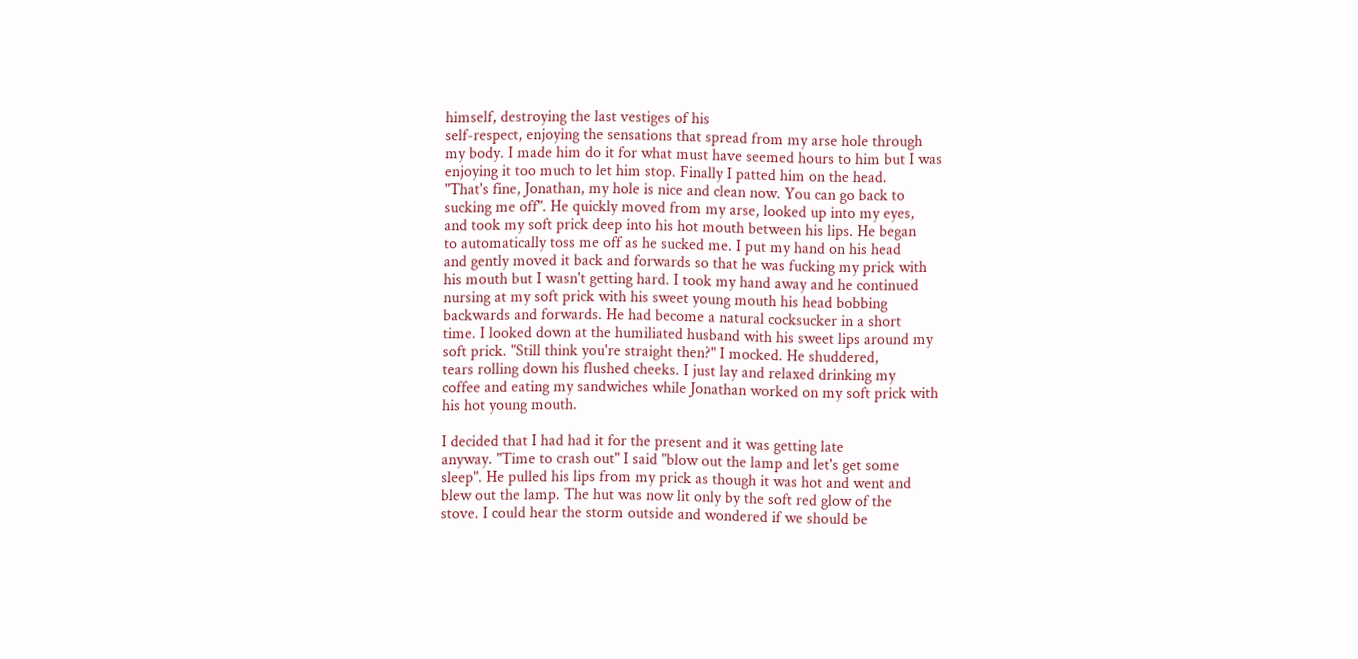himself, destroying the last vestiges of his
self-respect, enjoying the sensations that spread from my arse hole through
my body. I made him do it for what must have seemed hours to him but I was
enjoying it too much to let him stop. Finally I patted him on the head.
"That's fine, Jonathan, my hole is nice and clean now. You can go back to
sucking me off". He quickly moved from my arse, looked up into my eyes,
and took my soft prick deep into his hot mouth between his lips. He began
to automatically toss me off as he sucked me. I put my hand on his head
and gently moved it back and forwards so that he was fucking my prick with
his mouth but I wasn't getting hard. I took my hand away and he continued
nursing at my soft prick with his sweet young mouth his head bobbing
backwards and forwards. He had become a natural cocksucker in a short
time. I looked down at the humiliated husband with his sweet lips around my
soft prick. "Still think you're straight then?" I mocked. He shuddered,
tears rolling down his flushed cheeks. I just lay and relaxed drinking my
coffee and eating my sandwiches while Jonathan worked on my soft prick with
his hot young mouth.

I decided that I had had it for the present and it was getting late
anyway. "Time to crash out" I said "blow out the lamp and let's get some
sleep". He pulled his lips from my prick as though it was hot and went and
blew out the lamp. The hut was now lit only by the soft red glow of the
stove. I could hear the storm outside and wondered if we should be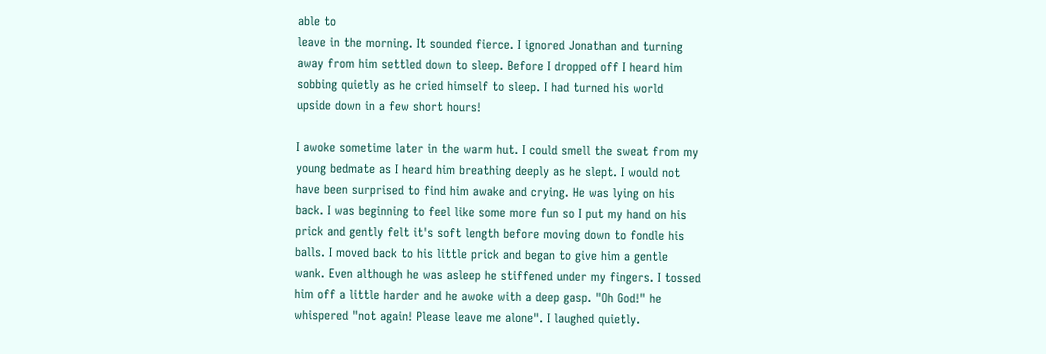able to
leave in the morning. It sounded fierce. I ignored Jonathan and turning
away from him settled down to sleep. Before I dropped off I heard him
sobbing quietly as he cried himself to sleep. I had turned his world
upside down in a few short hours!

I awoke sometime later in the warm hut. I could smell the sweat from my
young bedmate as I heard him breathing deeply as he slept. I would not
have been surprised to find him awake and crying. He was lying on his
back. I was beginning to feel like some more fun so I put my hand on his
prick and gently felt it's soft length before moving down to fondle his
balls. I moved back to his little prick and began to give him a gentle
wank. Even although he was asleep he stiffened under my fingers. I tossed
him off a little harder and he awoke with a deep gasp. "Oh God!" he
whispered "not again! Please leave me alone". I laughed quietly.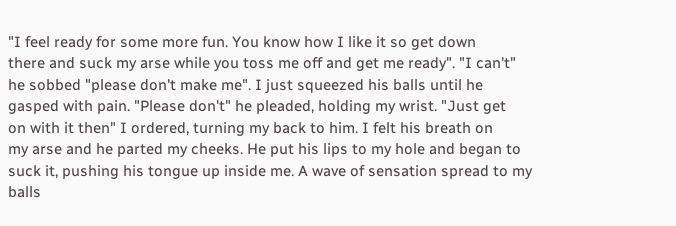"I feel ready for some more fun. You know how I like it so get down
there and suck my arse while you toss me off and get me ready". "I can't"
he sobbed "please don't make me". I just squeezed his balls until he
gasped with pain. "Please don't" he pleaded, holding my wrist. "Just get
on with it then" I ordered, turning my back to him. I felt his breath on
my arse and he parted my cheeks. He put his lips to my hole and began to
suck it, pushing his tongue up inside me. A wave of sensation spread to my
balls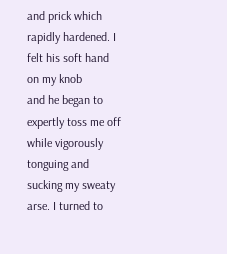and prick which rapidly hardened. I felt his soft hand on my knob
and he began to expertly toss me off while vigorously tonguing and sucking my sweaty arse. I turned to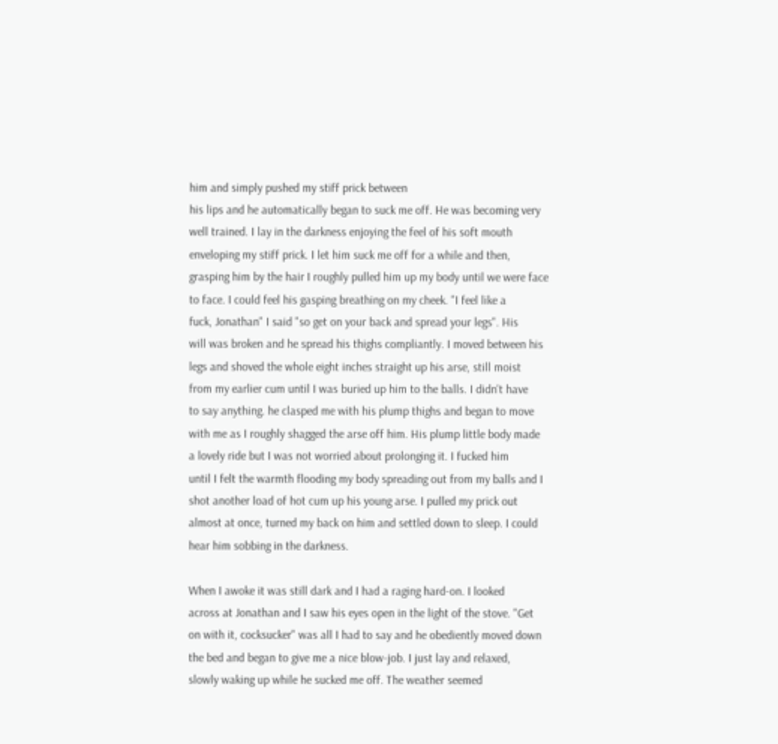him and simply pushed my stiff prick between
his lips and he automatically began to suck me off. He was becoming very
well trained. I lay in the darkness enjoying the feel of his soft mouth
enveloping my stiff prick. I let him suck me off for a while and then,
grasping him by the hair I roughly pulled him up my body until we were face
to face. I could feel his gasping breathing on my cheek. "I feel like a
fuck, Jonathan" I said "so get on your back and spread your legs". His
will was broken and he spread his thighs compliantly. I moved between his
legs and shoved the whole eight inches straight up his arse, still moist
from my earlier cum until I was buried up him to the balls. I didn't have
to say anything. he clasped me with his plump thighs and began to move
with me as I roughly shagged the arse off him. His plump little body made
a lovely ride but I was not worried about prolonging it. I fucked him
until I felt the warmth flooding my body spreading out from my balls and I
shot another load of hot cum up his young arse. I pulled my prick out
almost at once, turned my back on him and settled down to sleep. I could
hear him sobbing in the darkness.

When I awoke it was still dark and I had a raging hard-on. I looked
across at Jonathan and I saw his eyes open in the light of the stove. "Get
on with it, cocksucker" was all I had to say and he obediently moved down
the bed and began to give me a nice blow-job. I just lay and relaxed,
slowly waking up while he sucked me off. The weather seemed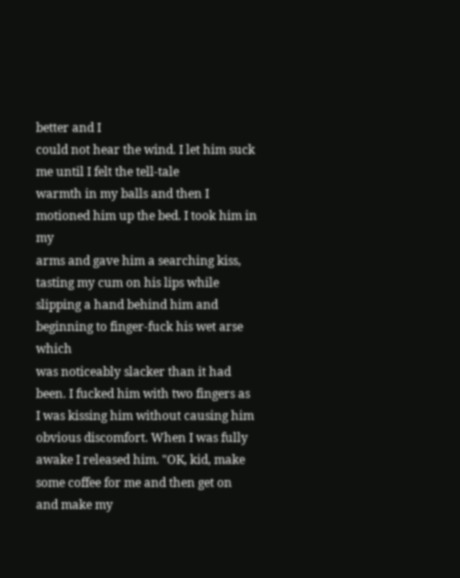better and I
could not hear the wind. I let him suck me until I felt the tell-tale
warmth in my balls and then I motioned him up the bed. I took him in my
arms and gave him a searching kiss, tasting my cum on his lips while
slipping a hand behind him and beginning to finger-fuck his wet arse which
was noticeably slacker than it had been. I fucked him with two fingers as
I was kissing him without causing him obvious discomfort. When I was fully
awake I released him. "OK, kid, make some coffee for me and then get on
and make my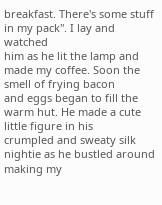breakfast. There's some stuff in my pack". I lay and watched
him as he lit the lamp and made my coffee. Soon the smell of frying bacon
and eggs began to fill the warm hut. He made a cute little figure in his
crumpled and sweaty silk nightie as he bustled around making my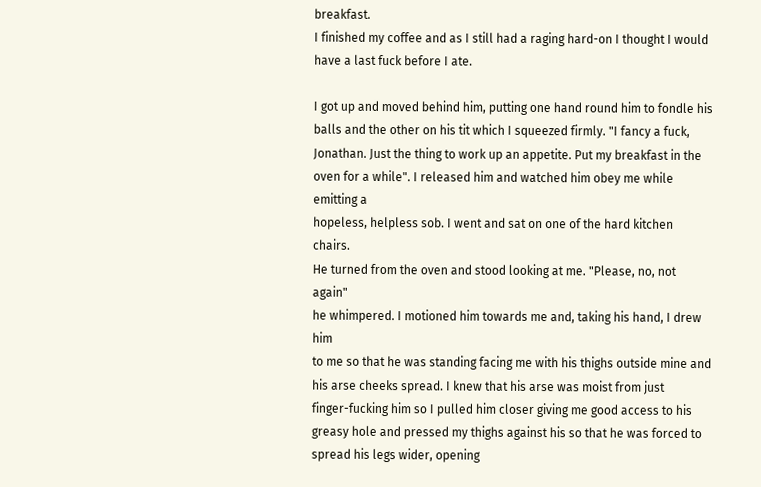breakfast.
I finished my coffee and as I still had a raging hard-on I thought I would
have a last fuck before I ate.

I got up and moved behind him, putting one hand round him to fondle his
balls and the other on his tit which I squeezed firmly. "I fancy a fuck,
Jonathan. Just the thing to work up an appetite. Put my breakfast in the
oven for a while". I released him and watched him obey me while emitting a
hopeless, helpless sob. I went and sat on one of the hard kitchen chairs.
He turned from the oven and stood looking at me. "Please, no, not again"
he whimpered. I motioned him towards me and, taking his hand, I drew him
to me so that he was standing facing me with his thighs outside mine and
his arse cheeks spread. I knew that his arse was moist from just
finger-fucking him so I pulled him closer giving me good access to his
greasy hole and pressed my thighs against his so that he was forced to
spread his legs wider, opening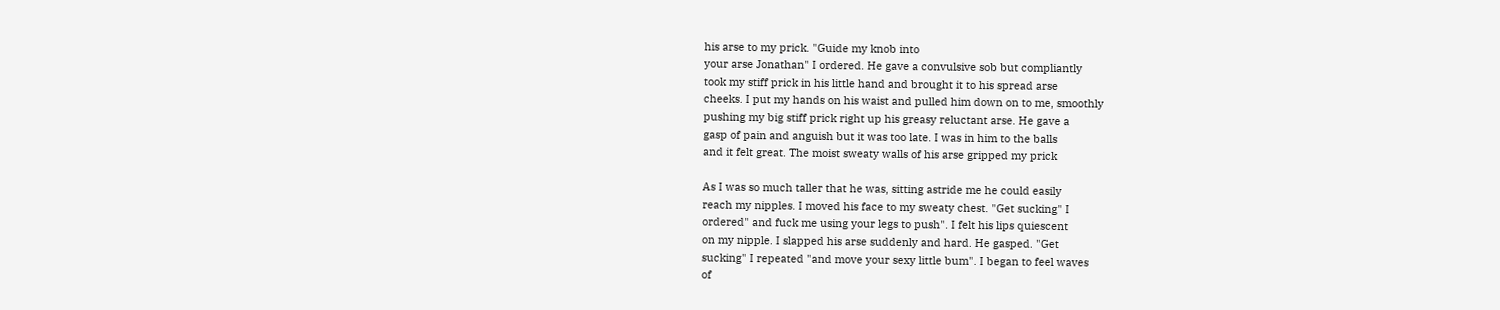his arse to my prick. "Guide my knob into
your arse Jonathan" I ordered. He gave a convulsive sob but compliantly
took my stiff prick in his little hand and brought it to his spread arse
cheeks. I put my hands on his waist and pulled him down on to me, smoothly
pushing my big stiff prick right up his greasy reluctant arse. He gave a
gasp of pain and anguish but it was too late. I was in him to the balls
and it felt great. The moist sweaty walls of his arse gripped my prick

As I was so much taller that he was, sitting astride me he could easily
reach my nipples. I moved his face to my sweaty chest. "Get sucking" I
ordered" and fuck me using your legs to push". I felt his lips quiescent
on my nipple. I slapped his arse suddenly and hard. He gasped. "Get
sucking" I repeated "and move your sexy little bum". I began to feel waves
of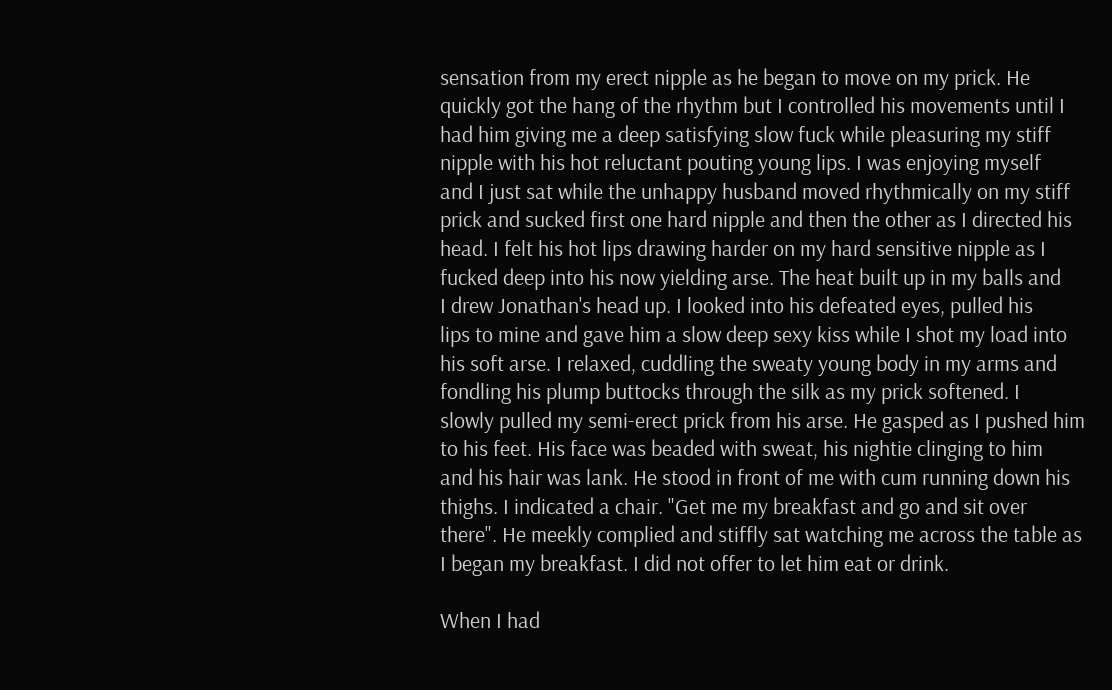sensation from my erect nipple as he began to move on my prick. He
quickly got the hang of the rhythm but I controlled his movements until I
had him giving me a deep satisfying slow fuck while pleasuring my stiff
nipple with his hot reluctant pouting young lips. I was enjoying myself
and I just sat while the unhappy husband moved rhythmically on my stiff
prick and sucked first one hard nipple and then the other as I directed his
head. I felt his hot lips drawing harder on my hard sensitive nipple as I
fucked deep into his now yielding arse. The heat built up in my balls and
I drew Jonathan's head up. I looked into his defeated eyes, pulled his
lips to mine and gave him a slow deep sexy kiss while I shot my load into
his soft arse. I relaxed, cuddling the sweaty young body in my arms and
fondling his plump buttocks through the silk as my prick softened. I
slowly pulled my semi-erect prick from his arse. He gasped as I pushed him
to his feet. His face was beaded with sweat, his nightie clinging to him
and his hair was lank. He stood in front of me with cum running down his
thighs. I indicated a chair. "Get me my breakfast and go and sit over
there". He meekly complied and stiffly sat watching me across the table as
I began my breakfast. I did not offer to let him eat or drink.

When I had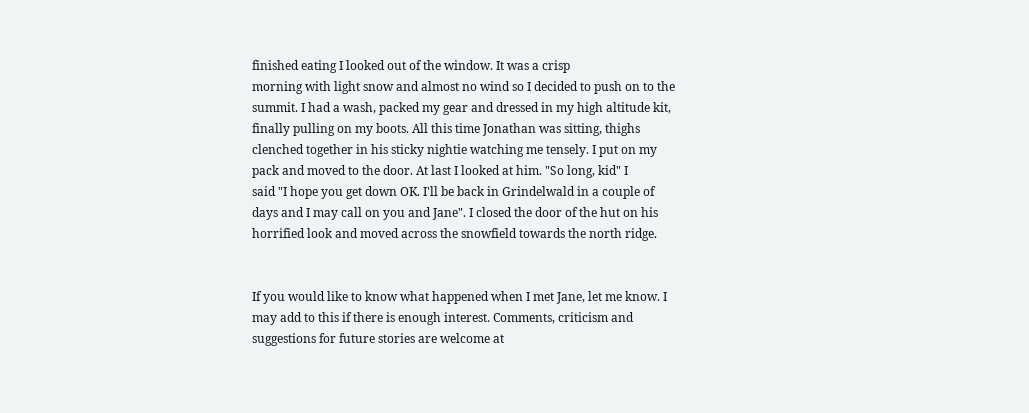finished eating I looked out of the window. It was a crisp
morning with light snow and almost no wind so I decided to push on to the
summit. I had a wash, packed my gear and dressed in my high altitude kit,
finally pulling on my boots. All this time Jonathan was sitting, thighs
clenched together in his sticky nightie watching me tensely. I put on my
pack and moved to the door. At last I looked at him. "So long, kid" I
said "I hope you get down OK. I'll be back in Grindelwald in a couple of
days and I may call on you and Jane". I closed the door of the hut on his
horrified look and moved across the snowfield towards the north ridge.


If you would like to know what happened when I met Jane, let me know. I
may add to this if there is enough interest. Comments, criticism and
suggestions for future stories are welcome at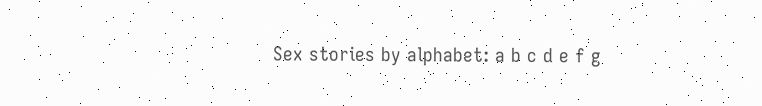Sex stories by alphabet: a b c d e f g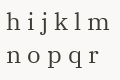h i j k l m n o p q r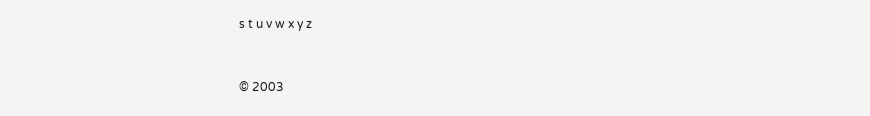s t u v w x y z


© 2003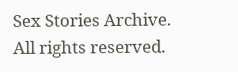Sex Stories Archive. All rights reserved.